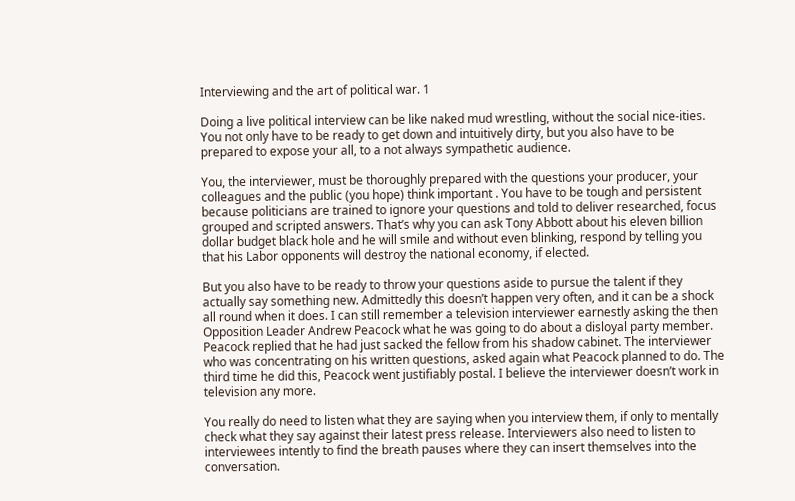Interviewing and the art of political war. 1

Doing a live political interview can be like naked mud wrestling, without the social nice-ities. You not only have to be ready to get down and intuitively dirty, but you also have to be prepared to expose your all, to a not always sympathetic audience.

You, the interviewer, must be thoroughly prepared with the questions your producer, your colleagues and the public (you hope) think important . You have to be tough and persistent because politicians are trained to ignore your questions and told to deliver researched, focus grouped and scripted answers. That’s why you can ask Tony Abbott about his eleven billion dollar budget black hole and he will smile and without even blinking, respond by telling you that his Labor opponents will destroy the national economy, if elected.

But you also have to be ready to throw your questions aside to pursue the talent if they actually say something new. Admittedly this doesn’t happen very often, and it can be a shock all round when it does. I can still remember a television interviewer earnestly asking the then Opposition Leader Andrew Peacock what he was going to do about a disloyal party member. Peacock replied that he had just sacked the fellow from his shadow cabinet. The interviewer who was concentrating on his written questions, asked again what Peacock planned to do. The third time he did this, Peacock went justifiably postal. I believe the interviewer doesn’t work in television any more.

You really do need to listen what they are saying when you interview them, if only to mentally check what they say against their latest press release. Interviewers also need to listen to interviewees intently to find the breath pauses where they can insert themselves into the conversation.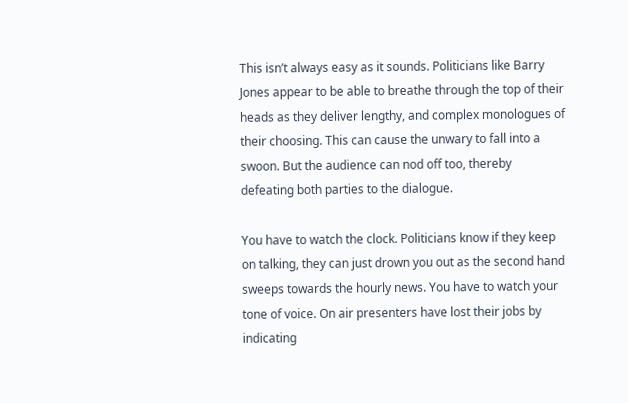This isn’t always easy as it sounds. Politicians like Barry Jones appear to be able to breathe through the top of their heads as they deliver lengthy, and complex monologues of their choosing. This can cause the unwary to fall into a swoon. But the audience can nod off too, thereby defeating both parties to the dialogue.

You have to watch the clock. Politicians know if they keep on talking, they can just drown you out as the second hand sweeps towards the hourly news. You have to watch your tone of voice. On air presenters have lost their jobs by indicating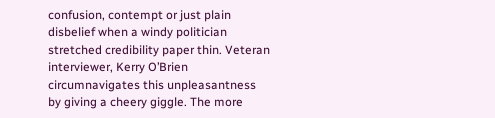confusion, contempt or just plain disbelief when a windy politician stretched credibility paper thin. Veteran interviewer, Kerry O’Brien circumnavigates this unpleasantness by giving a cheery giggle. The more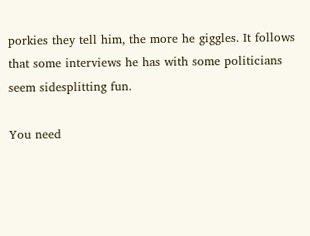porkies they tell him, the more he giggles. It follows that some interviews he has with some politicians seem sidesplitting fun.

You need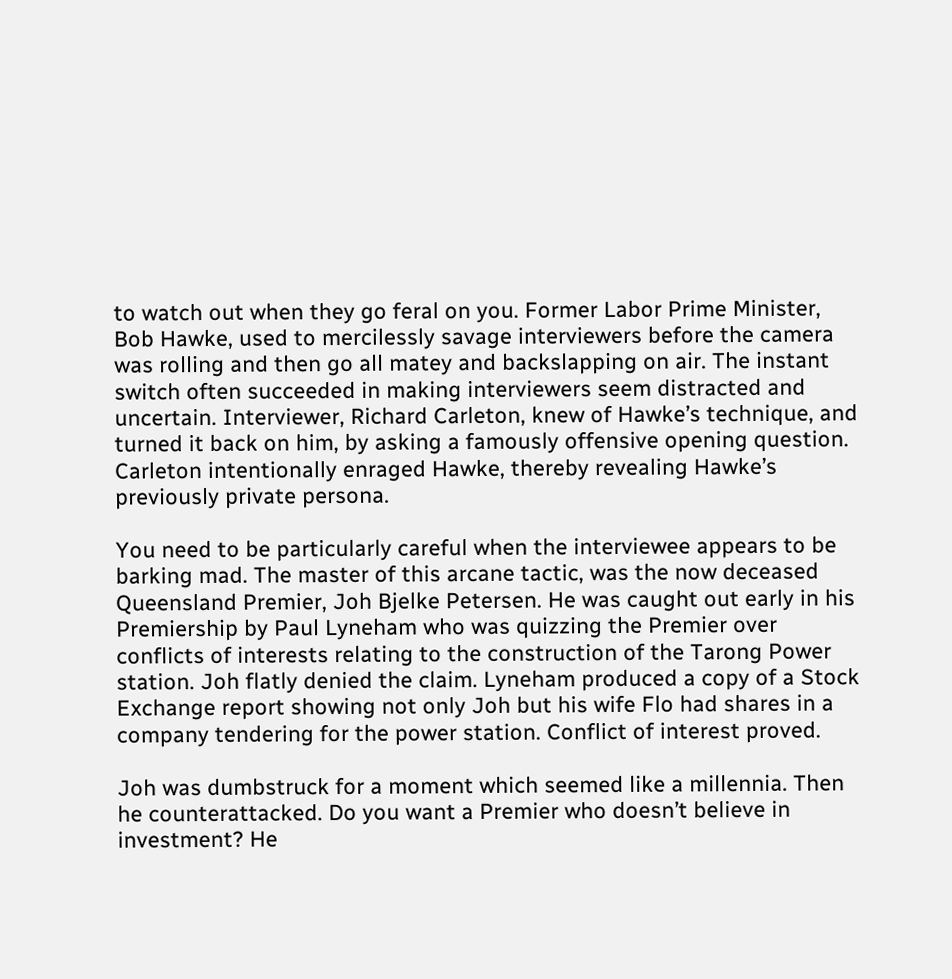to watch out when they go feral on you. Former Labor Prime Minister, Bob Hawke, used to mercilessly savage interviewers before the camera was rolling and then go all matey and backslapping on air. The instant switch often succeeded in making interviewers seem distracted and uncertain. Interviewer, Richard Carleton, knew of Hawke’s technique, and turned it back on him, by asking a famously offensive opening question. Carleton intentionally enraged Hawke, thereby revealing Hawke’s previously private persona.

You need to be particularly careful when the interviewee appears to be barking mad. The master of this arcane tactic, was the now deceased Queensland Premier, Joh Bjelke Petersen. He was caught out early in his Premiership by Paul Lyneham who was quizzing the Premier over conflicts of interests relating to the construction of the Tarong Power station. Joh flatly denied the claim. Lyneham produced a copy of a Stock Exchange report showing not only Joh but his wife Flo had shares in a company tendering for the power station. Conflict of interest proved.

Joh was dumbstruck for a moment which seemed like a millennia. Then he counterattacked. Do you want a Premier who doesn’t believe in investment? He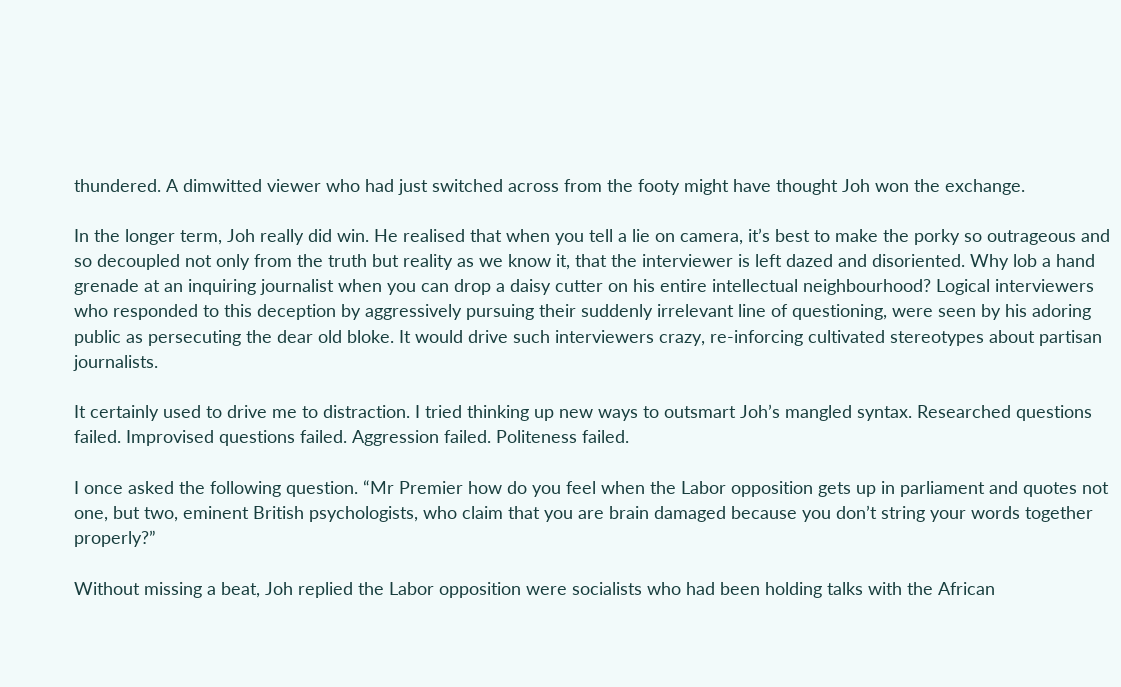thundered. A dimwitted viewer who had just switched across from the footy might have thought Joh won the exchange.

In the longer term, Joh really did win. He realised that when you tell a lie on camera, it’s best to make the porky so outrageous and so decoupled not only from the truth but reality as we know it, that the interviewer is left dazed and disoriented. Why lob a hand grenade at an inquiring journalist when you can drop a daisy cutter on his entire intellectual neighbourhood? Logical interviewers who responded to this deception by aggressively pursuing their suddenly irrelevant line of questioning, were seen by his adoring public as persecuting the dear old bloke. It would drive such interviewers crazy, re-inforcing cultivated stereotypes about partisan journalists.

It certainly used to drive me to distraction. I tried thinking up new ways to outsmart Joh’s mangled syntax. Researched questions failed. Improvised questions failed. Aggression failed. Politeness failed.

I once asked the following question. “Mr Premier how do you feel when the Labor opposition gets up in parliament and quotes not one, but two, eminent British psychologists, who claim that you are brain damaged because you don’t string your words together properly?”

Without missing a beat, Joh replied the Labor opposition were socialists who had been holding talks with the African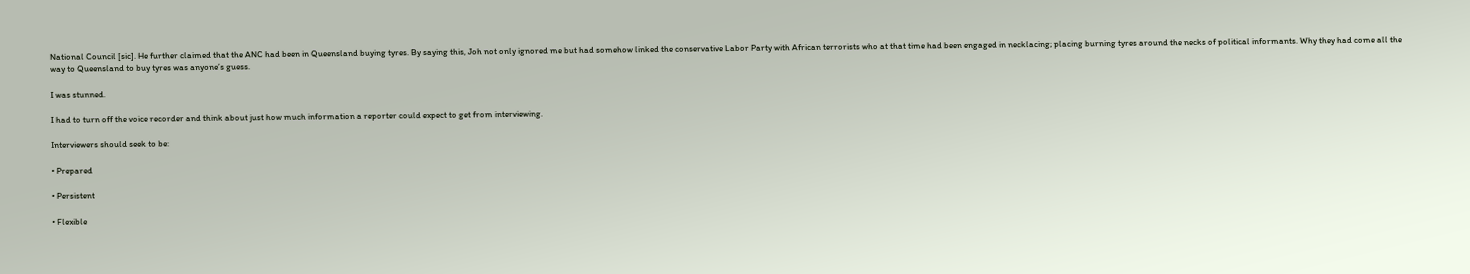National Council [sic]. He further claimed that the ANC had been in Queensland buying tyres. By saying this, Joh not only ignored me but had somehow linked the conservative Labor Party with African terrorists who at that time had been engaged in necklacing; placing burning tyres around the necks of political informants. Why they had come all the way to Queensland to buy tyres was anyone’s guess.

I was stunned.

I had to turn off the voice recorder and think about just how much information a reporter could expect to get from interviewing.

Interviewers should seek to be:

• Prepared

• Persistent

• Flexible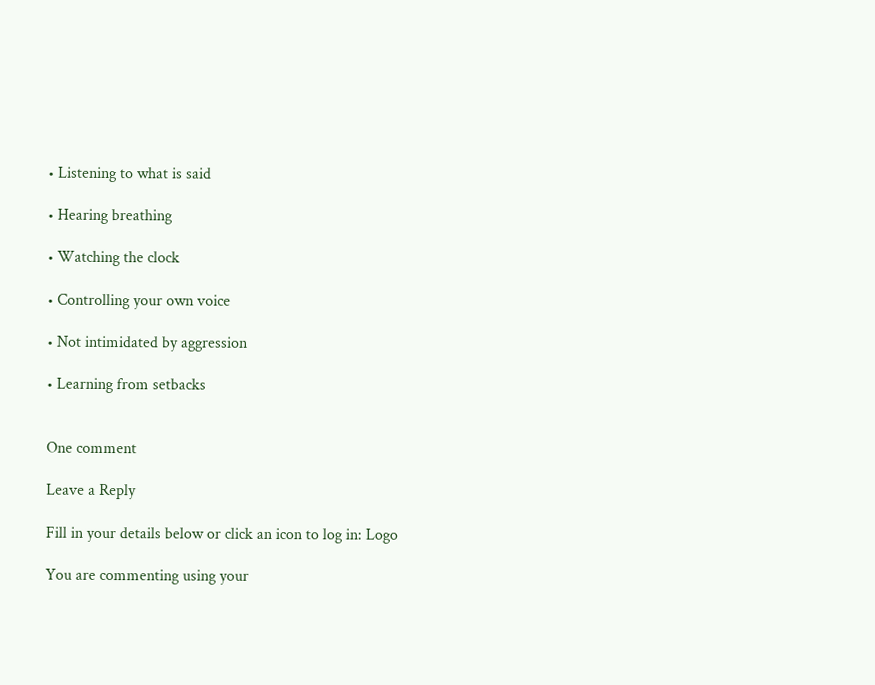• Listening to what is said

• Hearing breathing

• Watching the clock

• Controlling your own voice

• Not intimidated by aggression

• Learning from setbacks


One comment

Leave a Reply

Fill in your details below or click an icon to log in: Logo

You are commenting using your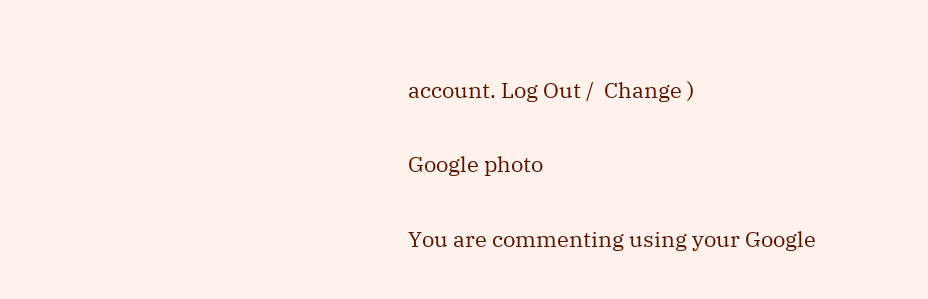account. Log Out /  Change )

Google photo

You are commenting using your Google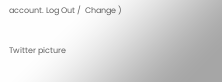account. Log Out /  Change )

Twitter picture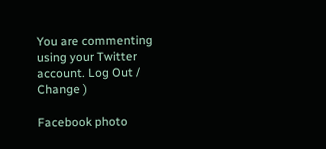You are commenting using your Twitter account. Log Out /  Change )

Facebook photo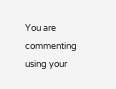You are commenting using your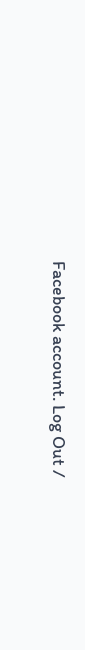Facebook account. Log Out /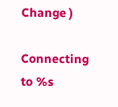Change )

Connecting to %s